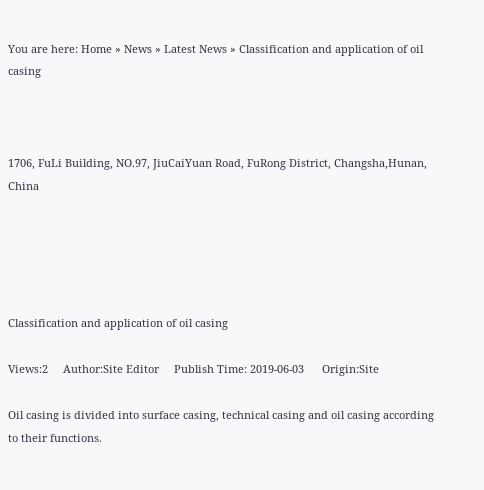You are here: Home » News » Latest News » Classification and application of oil casing



1706, FuLi Building, NO.97, JiuCaiYuan Road, FuRong District, Changsha,Hunan, China





Classification and application of oil casing

Views:2     Author:Site Editor     Publish Time: 2019-06-03      Origin:Site

Oil casing is divided into surface casing, technical casing and oil casing according to their functions.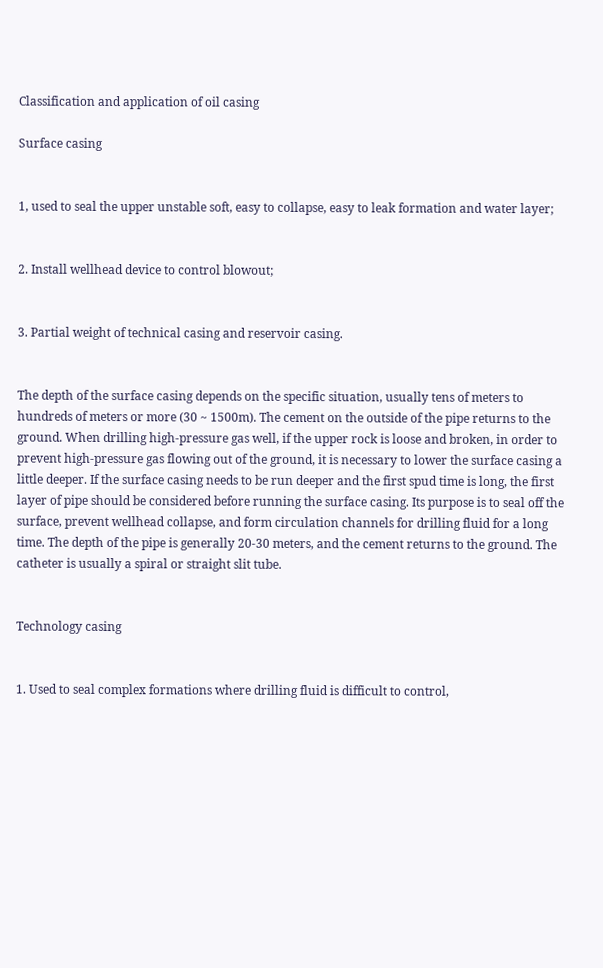Classification and application of oil casing

Surface casing


1, used to seal the upper unstable soft, easy to collapse, easy to leak formation and water layer;


2. Install wellhead device to control blowout;


3. Partial weight of technical casing and reservoir casing.


The depth of the surface casing depends on the specific situation, usually tens of meters to hundreds of meters or more (30 ~ 1500m). The cement on the outside of the pipe returns to the ground. When drilling high-pressure gas well, if the upper rock is loose and broken, in order to prevent high-pressure gas flowing out of the ground, it is necessary to lower the surface casing a little deeper. If the surface casing needs to be run deeper and the first spud time is long, the first layer of pipe should be considered before running the surface casing. Its purpose is to seal off the surface, prevent wellhead collapse, and form circulation channels for drilling fluid for a long time. The depth of the pipe is generally 20-30 meters, and the cement returns to the ground. The catheter is usually a spiral or straight slit tube.


Technology casing


1. Used to seal complex formations where drilling fluid is difficult to control,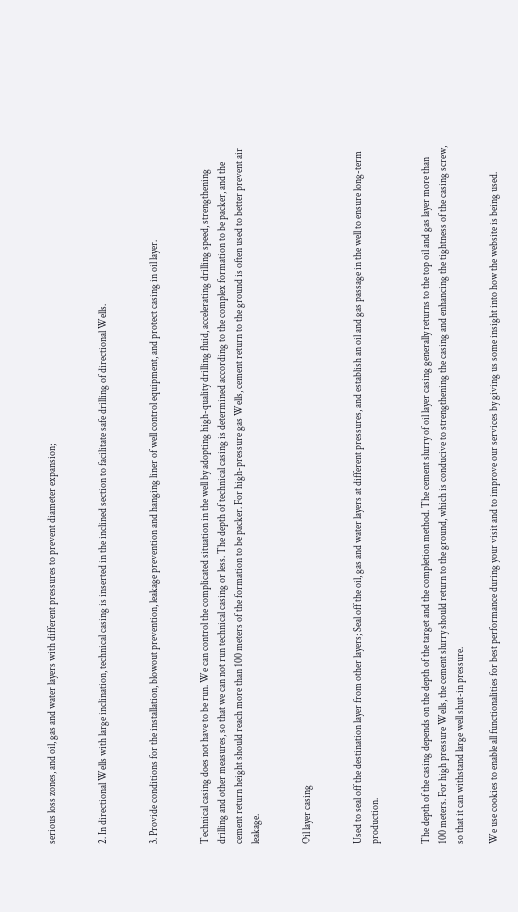serious loss zones, and oil, gas and water layers with different pressures to prevent diameter expansion;


2. In directional Wells with large inclination, technical casing is inserted in the inclined section to facilitate safe drilling of directional Wells.


3. Provide conditions for the installation, blowout prevention, leakage prevention and hanging liner of well control equipment, and protect casing in oil layer.


Technical casing does not have to be run. We can control the complicated situation in the well by adopting high-quality drilling fluid, accelerating drilling speed, strengthening drilling and other measures, so that we can not run technical casing or less. The depth of technical casing is determined according to the complex formation to be packer, and the cement return height should reach more than 100 meters of the formation to be packer. For high-pressure gas Wells, cement return to the ground is often used to better prevent air leakage.


Oil layer casing


Used to seal off the destination layer from other layers; Seal off the oil, gas and water layers at different pressures, and establish an oil and gas passage in the well to ensure long-term production.


The depth of the casing depends on the depth of the target and the completion method. The cement slurry of oil layer casing generally returns to the top oil and gas layer more than 100 meters. For high pressure Wells, the cement slurry should return to the ground, which is conducive to strengthening the casing and enhancing the tightness of the casing screw, so that it can withstand large well shut-in pressure.

We use cookies to enable all functionalities for best performance during your visit and to improve our services by giving us some insight into how the website is being used.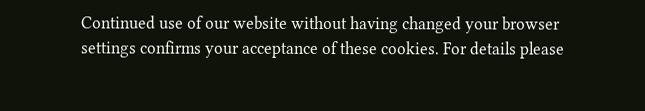Continued use of our website without having changed your browser settings confirms your acceptance of these cookies. For details please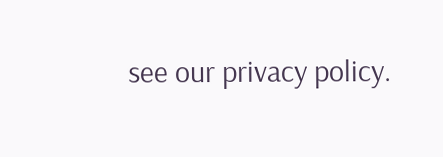see our privacy policy.